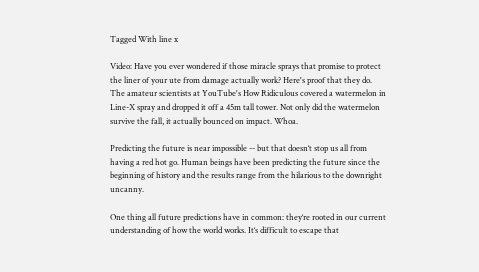Tagged With line x

Video: Have you ever wondered if those miracle sprays that promise to protect the liner of your ute from damage actually work? Here's proof that they do. The amateur scientists at YouTube's How Ridiculous covered a watermelon in Line-X spray and dropped it off a 45m tall tower. Not only did the watermelon survive the fall, it actually bounced on impact. Whoa.

Predicting the future is near impossible -- but that doesn‘t stop us all from having a red hot go. Human beings have been predicting the future since the beginning of history and the results range from the hilarious to the downright uncanny.

One thing all future predictions have in common: they‘re rooted in our current understanding of how the world works. It‘s difficult to escape that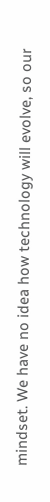mindset. We have no idea how technology will evolve, so our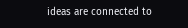ideas are connected to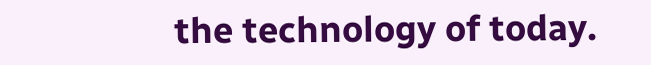the technology of today.